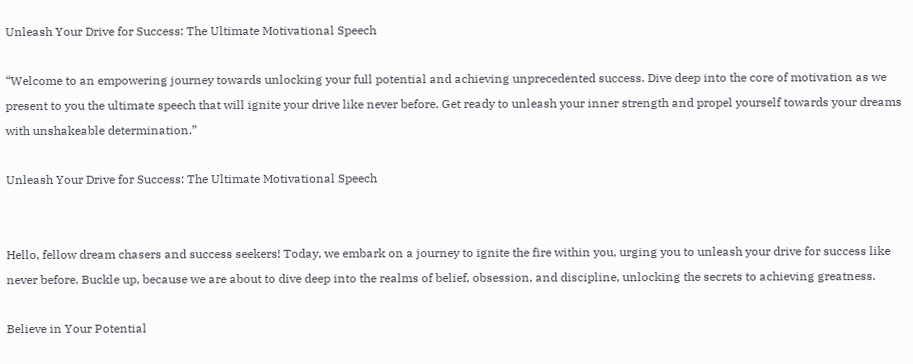Unleash Your Drive for Success: The Ultimate Motivational Speech

“Welcome to an empowering journey towards unlocking your full potential and achieving unprecedented success. Dive deep into the core of motivation as we present to you the ultimate speech that will ignite your drive like never before. Get ready to unleash your inner strength and propel yourself towards your dreams with unshakeable determination.”

Unleash Your Drive for Success: The Ultimate Motivational Speech


Hello, fellow dream chasers and success seekers! Today, we embark on a journey to ignite the fire within you, urging you to unleash your drive for success like never before. Buckle up, because we are about to dive deep into the realms of belief, obsession, and discipline, unlocking the secrets to achieving greatness.

Believe in Your Potential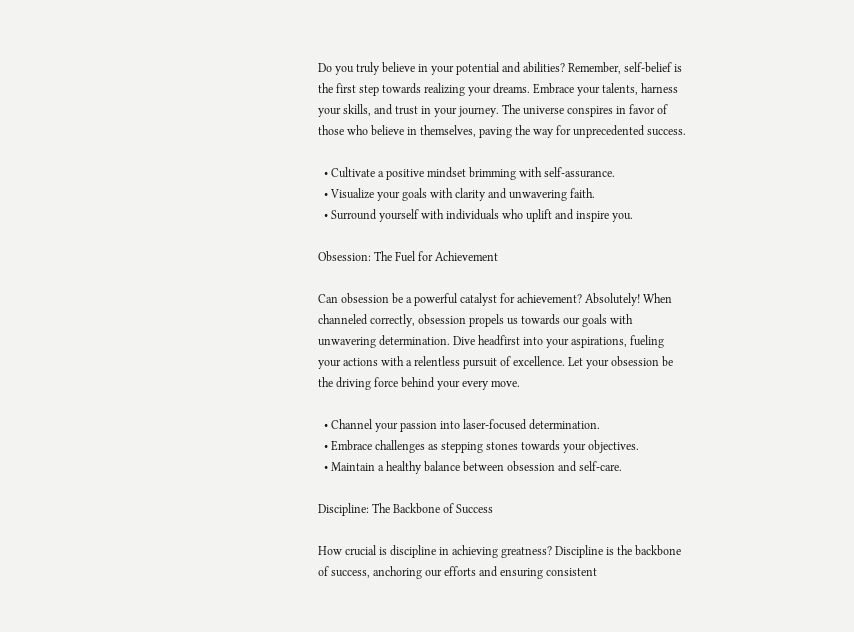Do you truly believe in your potential and abilities? Remember, self-belief is the first step towards realizing your dreams. Embrace your talents, harness your skills, and trust in your journey. The universe conspires in favor of those who believe in themselves, paving the way for unprecedented success.

  • Cultivate a positive mindset brimming with self-assurance.
  • Visualize your goals with clarity and unwavering faith.
  • Surround yourself with individuals who uplift and inspire you.

Obsession: The Fuel for Achievement

Can obsession be a powerful catalyst for achievement? Absolutely! When channeled correctly, obsession propels us towards our goals with unwavering determination. Dive headfirst into your aspirations, fueling your actions with a relentless pursuit of excellence. Let your obsession be the driving force behind your every move.

  • Channel your passion into laser-focused determination.
  • Embrace challenges as stepping stones towards your objectives.
  • Maintain a healthy balance between obsession and self-care.

Discipline: The Backbone of Success

How crucial is discipline in achieving greatness? Discipline is the backbone of success, anchoring our efforts and ensuring consistent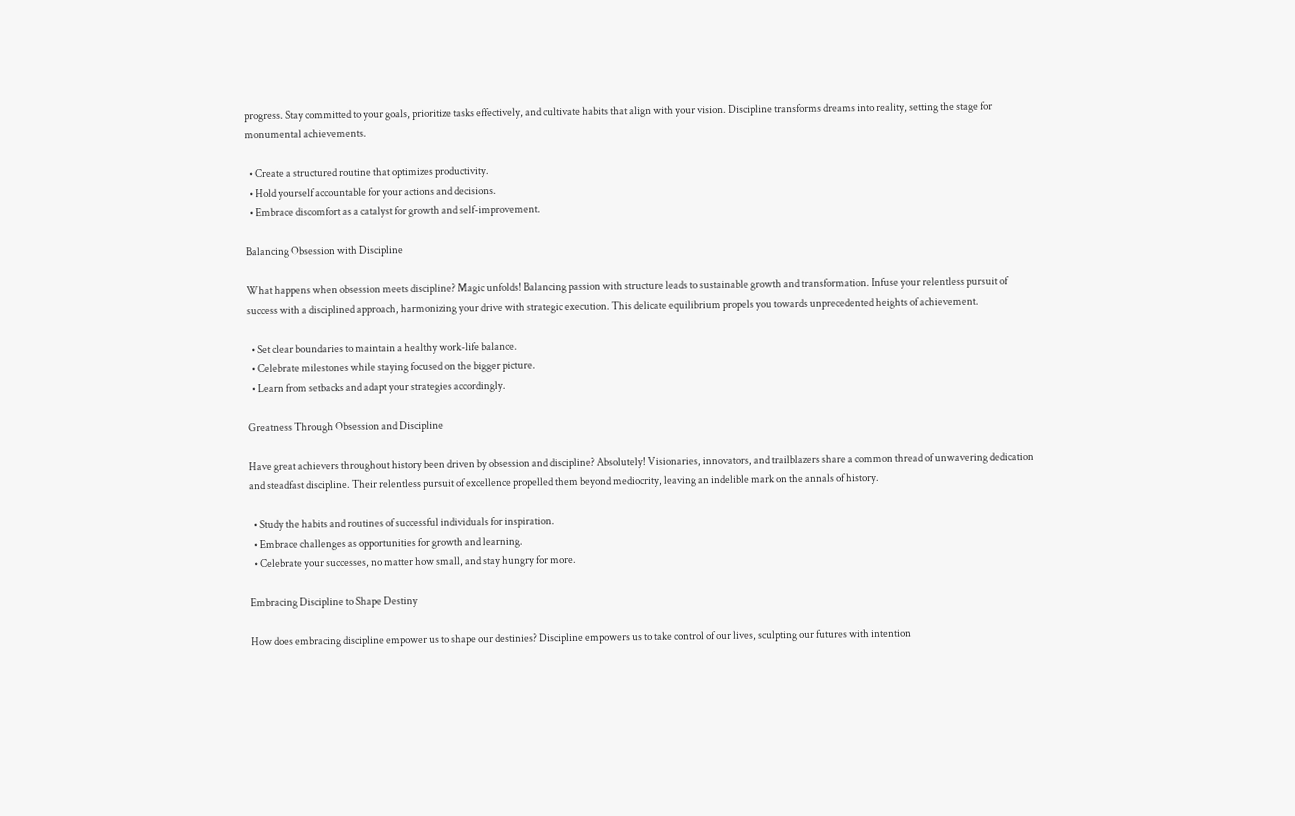progress. Stay committed to your goals, prioritize tasks effectively, and cultivate habits that align with your vision. Discipline transforms dreams into reality, setting the stage for monumental achievements.

  • Create a structured routine that optimizes productivity.
  • Hold yourself accountable for your actions and decisions.
  • Embrace discomfort as a catalyst for growth and self-improvement.

Balancing Obsession with Discipline

What happens when obsession meets discipline? Magic unfolds! Balancing passion with structure leads to sustainable growth and transformation. Infuse your relentless pursuit of success with a disciplined approach, harmonizing your drive with strategic execution. This delicate equilibrium propels you towards unprecedented heights of achievement.

  • Set clear boundaries to maintain a healthy work-life balance.
  • Celebrate milestones while staying focused on the bigger picture.
  • Learn from setbacks and adapt your strategies accordingly.

Greatness Through Obsession and Discipline

Have great achievers throughout history been driven by obsession and discipline? Absolutely! Visionaries, innovators, and trailblazers share a common thread of unwavering dedication and steadfast discipline. Their relentless pursuit of excellence propelled them beyond mediocrity, leaving an indelible mark on the annals of history.

  • Study the habits and routines of successful individuals for inspiration.
  • Embrace challenges as opportunities for growth and learning.
  • Celebrate your successes, no matter how small, and stay hungry for more.

Embracing Discipline to Shape Destiny

How does embracing discipline empower us to shape our destinies? Discipline empowers us to take control of our lives, sculpting our futures with intention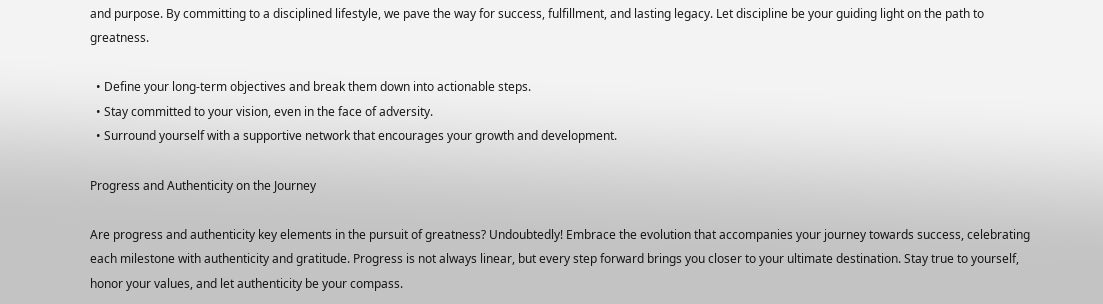and purpose. By committing to a disciplined lifestyle, we pave the way for success, fulfillment, and lasting legacy. Let discipline be your guiding light on the path to greatness.

  • Define your long-term objectives and break them down into actionable steps.
  • Stay committed to your vision, even in the face of adversity.
  • Surround yourself with a supportive network that encourages your growth and development.

Progress and Authenticity on the Journey

Are progress and authenticity key elements in the pursuit of greatness? Undoubtedly! Embrace the evolution that accompanies your journey towards success, celebrating each milestone with authenticity and gratitude. Progress is not always linear, but every step forward brings you closer to your ultimate destination. Stay true to yourself, honor your values, and let authenticity be your compass.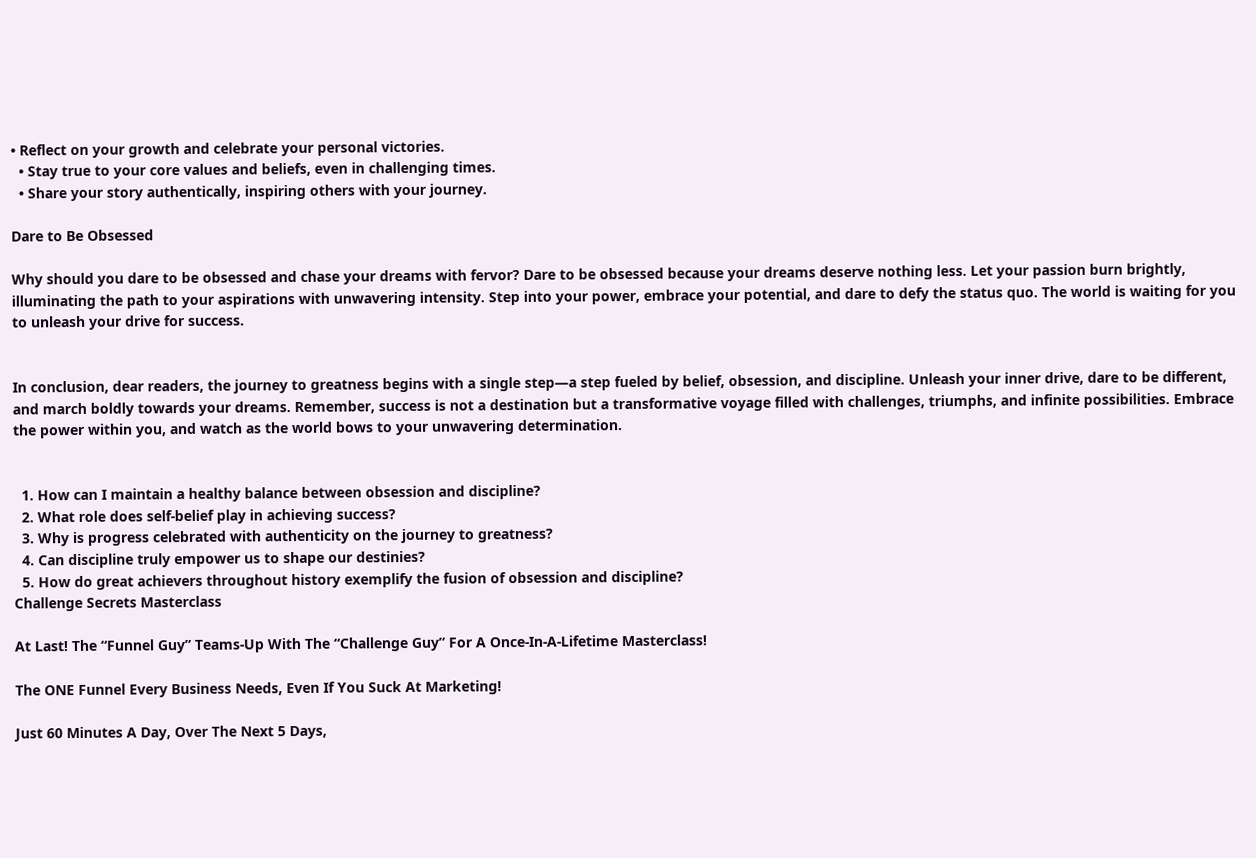• Reflect on your growth and celebrate your personal victories.
  • Stay true to your core values and beliefs, even in challenging times.
  • Share your story authentically, inspiring others with your journey.

Dare to Be Obsessed

Why should you dare to be obsessed and chase your dreams with fervor? Dare to be obsessed because your dreams deserve nothing less. Let your passion burn brightly, illuminating the path to your aspirations with unwavering intensity. Step into your power, embrace your potential, and dare to defy the status quo. The world is waiting for you to unleash your drive for success.


In conclusion, dear readers, the journey to greatness begins with a single step—a step fueled by belief, obsession, and discipline. Unleash your inner drive, dare to be different, and march boldly towards your dreams. Remember, success is not a destination but a transformative voyage filled with challenges, triumphs, and infinite possibilities. Embrace the power within you, and watch as the world bows to your unwavering determination.


  1. How can I maintain a healthy balance between obsession and discipline?
  2. What role does self-belief play in achieving success?
  3. Why is progress celebrated with authenticity on the journey to greatness?
  4. Can discipline truly empower us to shape our destinies?
  5. How do great achievers throughout history exemplify the fusion of obsession and discipline?
Challenge Secrets Masterclass

At Last! The “Funnel Guy” Teams-Up With The “Challenge Guy” For A Once-In-A-Lifetime Masterclass!

The ONE Funnel Every Business Needs, Even If You Suck At Marketing!

Just 60 Minutes A Day, Over The Next 5 Days,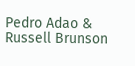Pedro Adao & Russell Brunson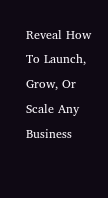Reveal How To Launch, Grow, Or Scale Any Business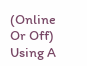(Online Or Off) Using A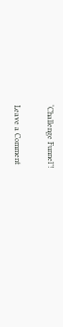‘Challenge Funnel’!

Leave a Comment